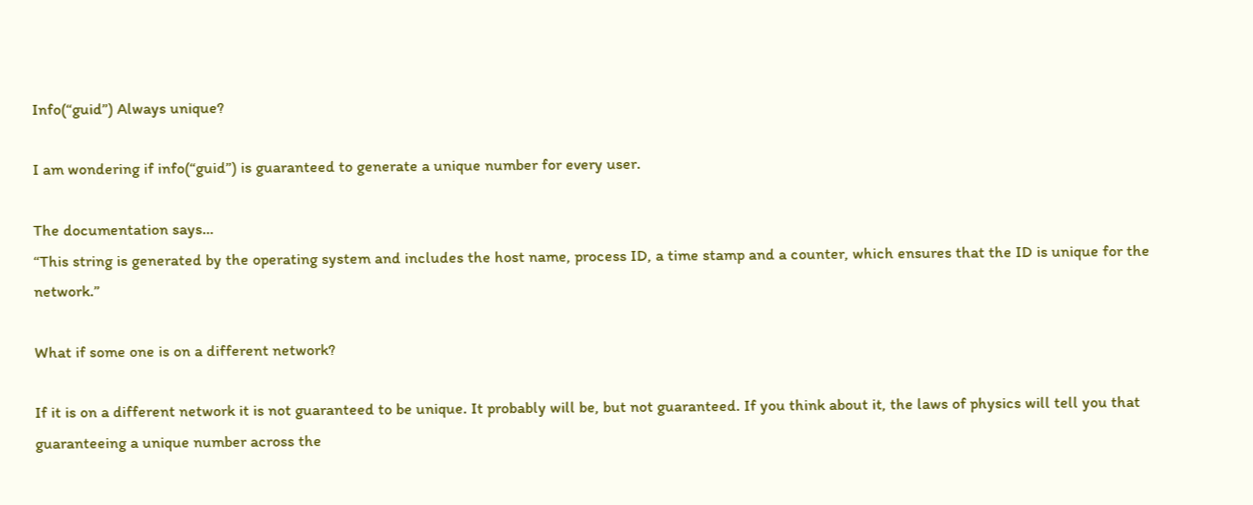Info(“guid”) Always unique?

I am wondering if info(“guid”) is guaranteed to generate a unique number for every user.

The documentation says…
“This string is generated by the operating system and includes the host name, process ID, a time stamp and a counter, which ensures that the ID is unique for the network.”

What if some one is on a different network?

If it is on a different network it is not guaranteed to be unique. It probably will be, but not guaranteed. If you think about it, the laws of physics will tell you that guaranteeing a unique number across the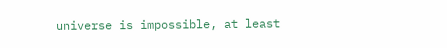universe is impossible, at least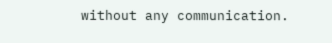without any communication.